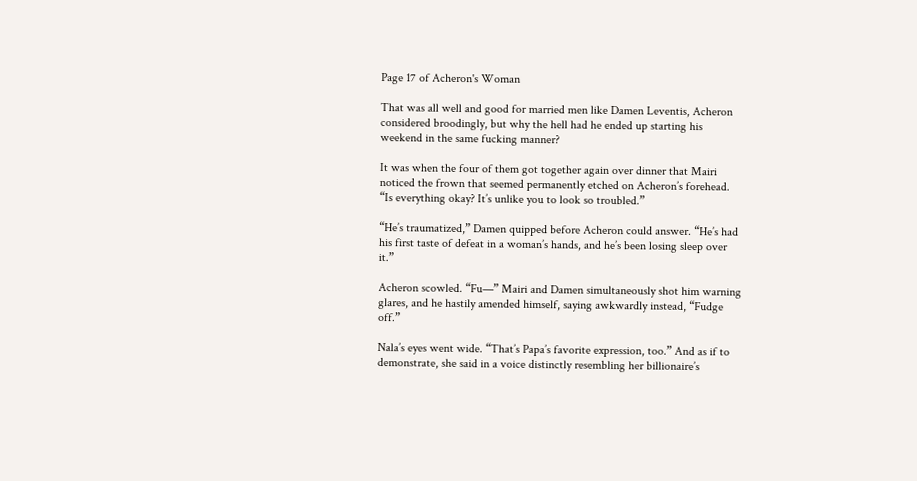Page 17 of Acheron's Woman

That was all well and good for married men like Damen Leventis, Acheron considered broodingly, but why the hell had he ended up starting his weekend in the same fucking manner?

It was when the four of them got together again over dinner that Mairi noticed the frown that seemed permanently etched on Acheron’s forehead. “Is everything okay? It’s unlike you to look so troubled.”

“He’s traumatized,” Damen quipped before Acheron could answer. “He’s had his first taste of defeat in a woman’s hands, and he’s been losing sleep over it.”

Acheron scowled. “Fu—” Mairi and Damen simultaneously shot him warning glares, and he hastily amended himself, saying awkwardly instead, “Fudge off.”

Nala’s eyes went wide. “That’s Papa’s favorite expression, too.” And as if to demonstrate, she said in a voice distinctly resembling her billionaire’s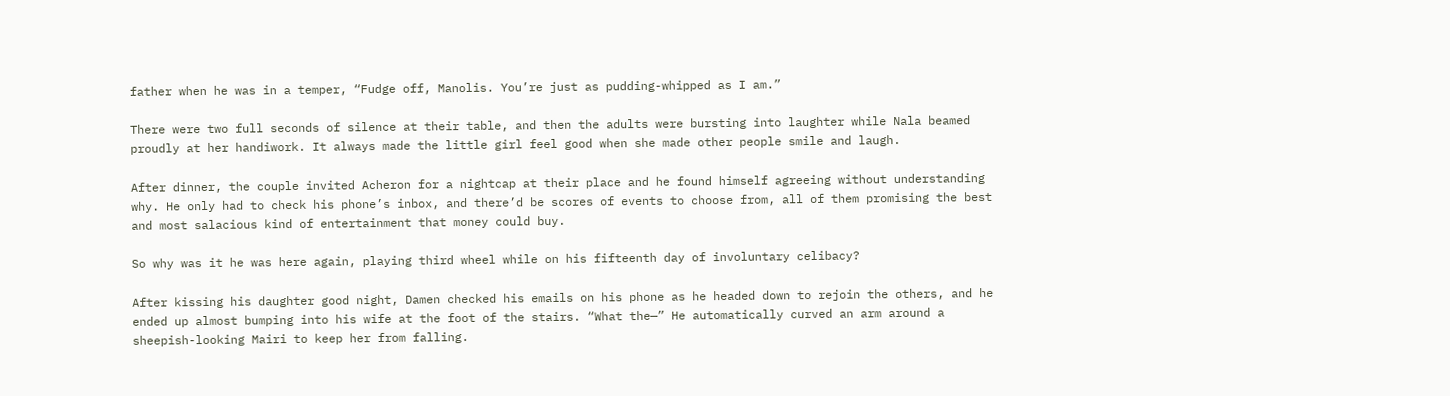father when he was in a temper, “Fudge off, Manolis. You’re just as pudding-whipped as I am.”

There were two full seconds of silence at their table, and then the adults were bursting into laughter while Nala beamed proudly at her handiwork. It always made the little girl feel good when she made other people smile and laugh.

After dinner, the couple invited Acheron for a nightcap at their place and he found himself agreeing without understanding why. He only had to check his phone’s inbox, and there’d be scores of events to choose from, all of them promising the best and most salacious kind of entertainment that money could buy.

So why was it he was here again, playing third wheel while on his fifteenth day of involuntary celibacy?

After kissing his daughter good night, Damen checked his emails on his phone as he headed down to rejoin the others, and he ended up almost bumping into his wife at the foot of the stairs. “What the—” He automatically curved an arm around a sheepish-looking Mairi to keep her from falling.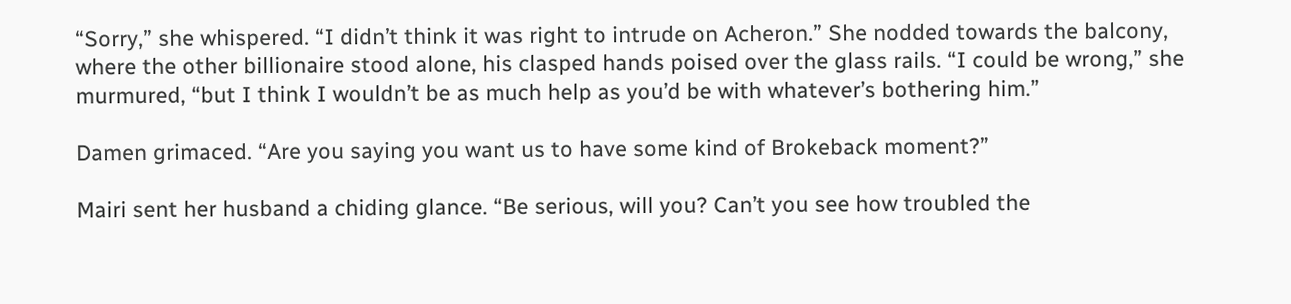“Sorry,” she whispered. “I didn’t think it was right to intrude on Acheron.” She nodded towards the balcony, where the other billionaire stood alone, his clasped hands poised over the glass rails. “I could be wrong,” she murmured, “but I think I wouldn’t be as much help as you’d be with whatever’s bothering him.”

Damen grimaced. “Are you saying you want us to have some kind of Brokeback moment?”

Mairi sent her husband a chiding glance. “Be serious, will you? Can’t you see how troubled the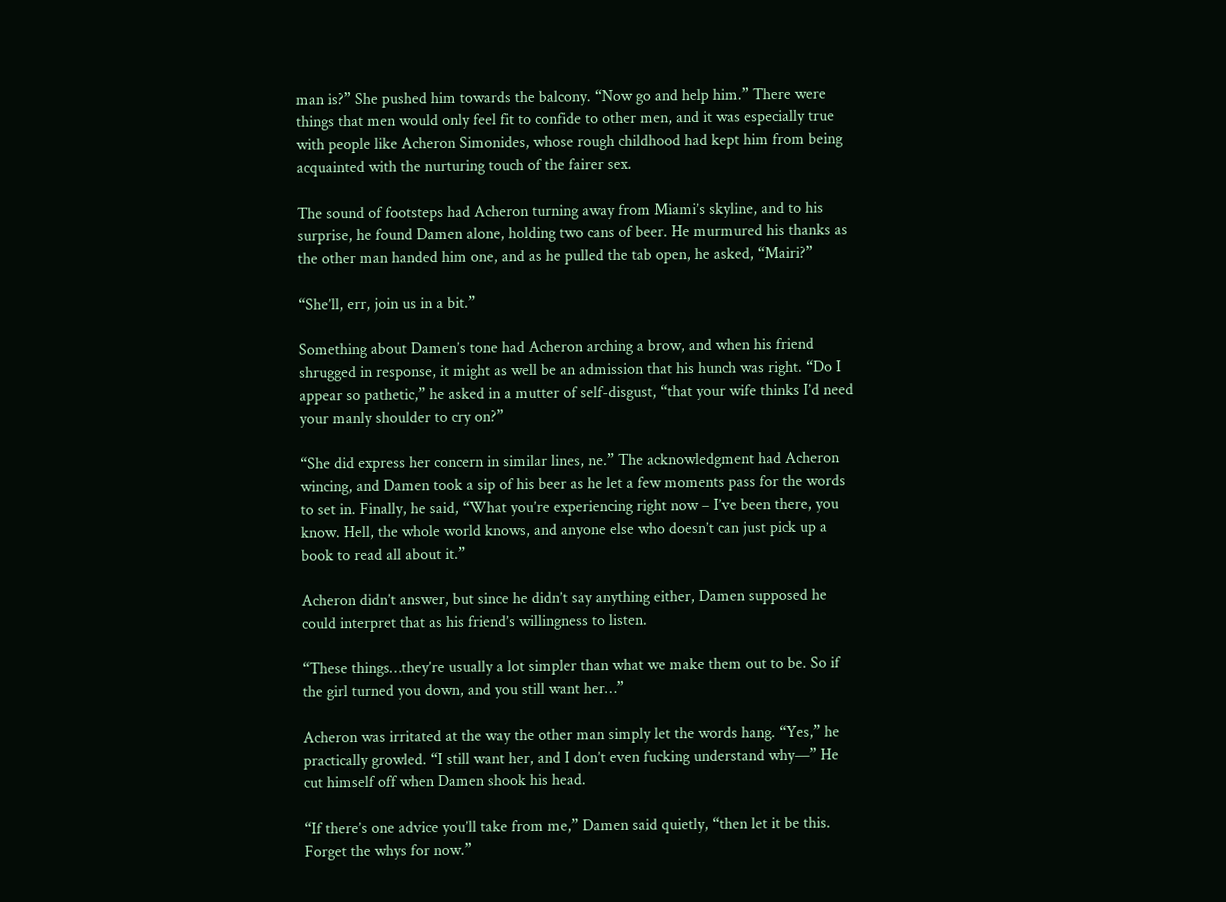man is?” She pushed him towards the balcony. “Now go and help him.” There were things that men would only feel fit to confide to other men, and it was especially true with people like Acheron Simonides, whose rough childhood had kept him from being acquainted with the nurturing touch of the fairer sex.

The sound of footsteps had Acheron turning away from Miami’s skyline, and to his surprise, he found Damen alone, holding two cans of beer. He murmured his thanks as the other man handed him one, and as he pulled the tab open, he asked, “Mairi?”

“She’ll, err, join us in a bit.”

Something about Damen’s tone had Acheron arching a brow, and when his friend shrugged in response, it might as well be an admission that his hunch was right. “Do I appear so pathetic,” he asked in a mutter of self-disgust, “that your wife thinks I’d need your manly shoulder to cry on?”

“She did express her concern in similar lines, ne.” The acknowledgment had Acheron wincing, and Damen took a sip of his beer as he let a few moments pass for the words to set in. Finally, he said, “What you’re experiencing right now – I’ve been there, you know. Hell, the whole world knows, and anyone else who doesn’t can just pick up a book to read all about it.”

Acheron didn’t answer, but since he didn’t say anything either, Damen supposed he could interpret that as his friend’s willingness to listen.

“These things…they’re usually a lot simpler than what we make them out to be. So if the girl turned you down, and you still want her…”

Acheron was irritated at the way the other man simply let the words hang. “Yes,” he practically growled. “I still want her, and I don’t even fucking understand why—” He cut himself off when Damen shook his head.

“If there’s one advice you’ll take from me,” Damen said quietly, “then let it be this. Forget the whys for now.”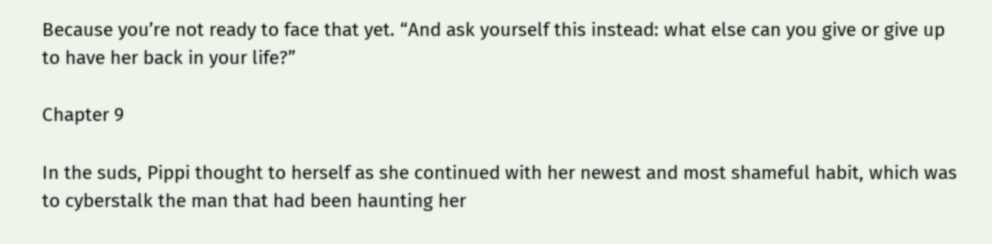Because you’re not ready to face that yet. “And ask yourself this instead: what else can you give or give up to have her back in your life?”

Chapter 9

In the suds, Pippi thought to herself as she continued with her newest and most shameful habit, which was to cyberstalk the man that had been haunting her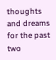thoughts and dreams for the past two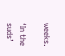weeks.

‘In the suds’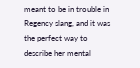meant to be in trouble in Regency slang, and it was the perfect way to describe her mental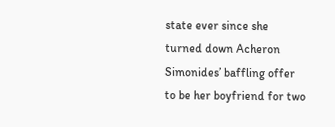state ever since she turned down Acheron Simonides’ baffling offer to be her boyfriend for two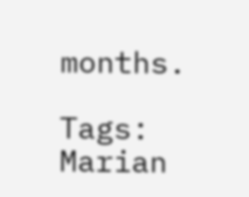months.

Tags: Marian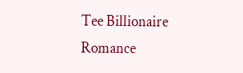Tee Billionaire Romance